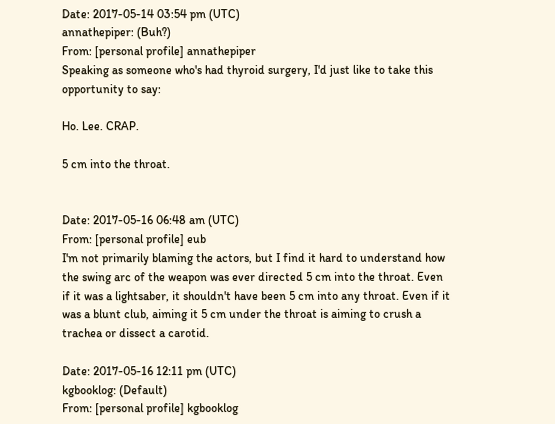Date: 2017-05-14 03:54 pm (UTC)
annathepiper: (Buh?)
From: [personal profile] annathepiper
Speaking as someone who's had thyroid surgery, I'd just like to take this opportunity to say:

Ho. Lee. CRAP.

5 cm into the throat.


Date: 2017-05-16 06:48 am (UTC)
From: [personal profile] eub
I'm not primarily blaming the actors, but I find it hard to understand how the swing arc of the weapon was ever directed 5 cm into the throat. Even if it was a lightsaber, it shouldn't have been 5 cm into any throat. Even if it was a blunt club, aiming it 5 cm under the throat is aiming to crush a trachea or dissect a carotid.

Date: 2017-05-16 12:11 pm (UTC)
kgbooklog: (Default)
From: [personal profile] kgbooklog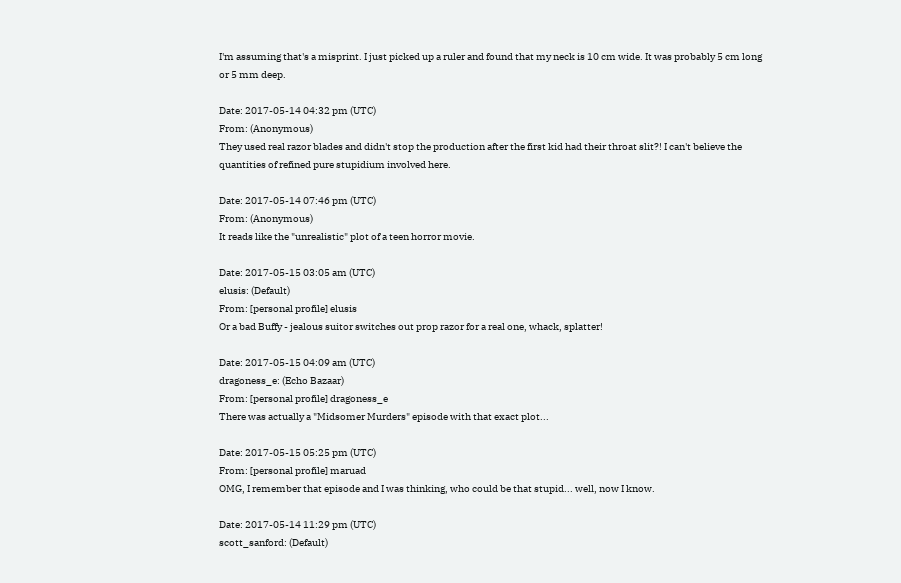I'm assuming that's a misprint. I just picked up a ruler and found that my neck is 10 cm wide. It was probably 5 cm long or 5 mm deep.

Date: 2017-05-14 04:32 pm (UTC)
From: (Anonymous)
They used real razor blades and didn't stop the production after the first kid had their throat slit?! I can't believe the quantities of refined pure stupidium involved here.

Date: 2017-05-14 07:46 pm (UTC)
From: (Anonymous)
It reads like the "unrealistic" plot of a teen horror movie.

Date: 2017-05-15 03:05 am (UTC)
elusis: (Default)
From: [personal profile] elusis
Or a bad Buffy - jealous suitor switches out prop razor for a real one, whack, splatter!

Date: 2017-05-15 04:09 am (UTC)
dragoness_e: (Echo Bazaar)
From: [personal profile] dragoness_e
There was actually a "Midsomer Murders" episode with that exact plot...

Date: 2017-05-15 05:25 pm (UTC)
From: [personal profile] maruad
OMG, I remember that episode and I was thinking, who could be that stupid... well, now I know.

Date: 2017-05-14 11:29 pm (UTC)
scott_sanford: (Default)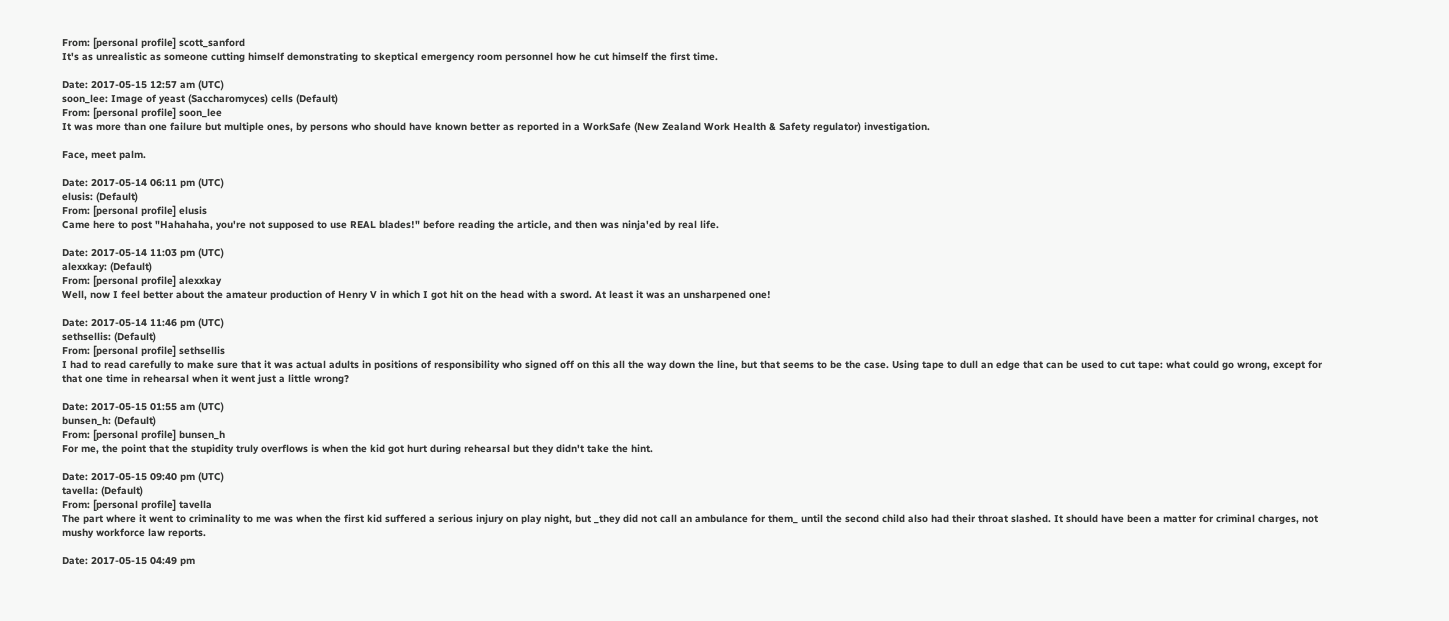From: [personal profile] scott_sanford
It's as unrealistic as someone cutting himself demonstrating to skeptical emergency room personnel how he cut himself the first time.

Date: 2017-05-15 12:57 am (UTC)
soon_lee: Image of yeast (Saccharomyces) cells (Default)
From: [personal profile] soon_lee
It was more than one failure but multiple ones, by persons who should have known better as reported in a WorkSafe (New Zealand Work Health & Safety regulator) investigation.

Face, meet palm.

Date: 2017-05-14 06:11 pm (UTC)
elusis: (Default)
From: [personal profile] elusis
Came here to post "Hahahaha, you're not supposed to use REAL blades!" before reading the article, and then was ninja'ed by real life.

Date: 2017-05-14 11:03 pm (UTC)
alexxkay: (Default)
From: [personal profile] alexxkay
Well, now I feel better about the amateur production of Henry V in which I got hit on the head with a sword. At least it was an unsharpened one!

Date: 2017-05-14 11:46 pm (UTC)
sethsellis: (Default)
From: [personal profile] sethsellis
I had to read carefully to make sure that it was actual adults in positions of responsibility who signed off on this all the way down the line, but that seems to be the case. Using tape to dull an edge that can be used to cut tape: what could go wrong, except for that one time in rehearsal when it went just a little wrong?

Date: 2017-05-15 01:55 am (UTC)
bunsen_h: (Default)
From: [personal profile] bunsen_h
For me, the point that the stupidity truly overflows is when the kid got hurt during rehearsal but they didn't take the hint.

Date: 2017-05-15 09:40 pm (UTC)
tavella: (Default)
From: [personal profile] tavella
The part where it went to criminality to me was when the first kid suffered a serious injury on play night, but _they did not call an ambulance for them_ until the second child also had their throat slashed. It should have been a matter for criminal charges, not mushy workforce law reports.

Date: 2017-05-15 04:49 pm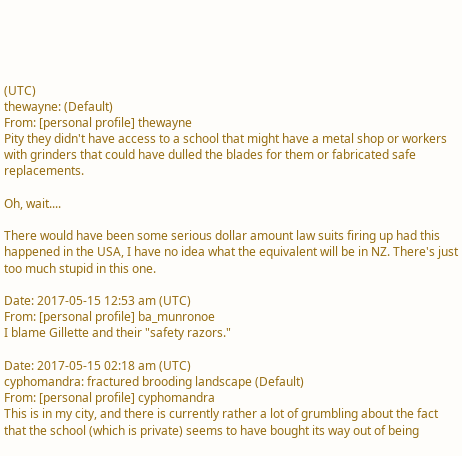(UTC)
thewayne: (Default)
From: [personal profile] thewayne
Pity they didn't have access to a school that might have a metal shop or workers with grinders that could have dulled the blades for them or fabricated safe replacements.

Oh, wait....

There would have been some serious dollar amount law suits firing up had this happened in the USA, I have no idea what the equivalent will be in NZ. There's just too much stupid in this one.

Date: 2017-05-15 12:53 am (UTC)
From: [personal profile] ba_munronoe
I blame Gillette and their "safety razors."

Date: 2017-05-15 02:18 am (UTC)
cyphomandra: fractured brooding landscape (Default)
From: [personal profile] cyphomandra
This is in my city, and there is currently rather a lot of grumbling about the fact that the school (which is private) seems to have bought its way out of being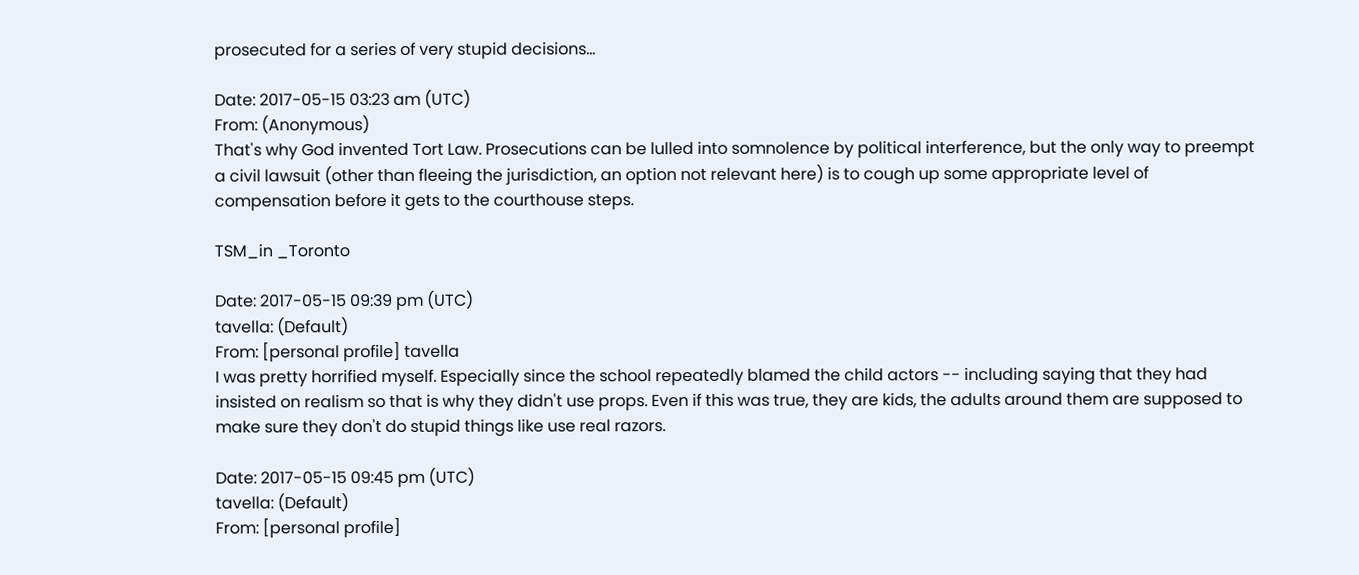prosecuted for a series of very stupid decisions...

Date: 2017-05-15 03:23 am (UTC)
From: (Anonymous)
That's why God invented Tort Law. Prosecutions can be lulled into somnolence by political interference, but the only way to preempt a civil lawsuit (other than fleeing the jurisdiction, an option not relevant here) is to cough up some appropriate level of compensation before it gets to the courthouse steps.

TSM_in _Toronto

Date: 2017-05-15 09:39 pm (UTC)
tavella: (Default)
From: [personal profile] tavella
I was pretty horrified myself. Especially since the school repeatedly blamed the child actors -- including saying that they had insisted on realism so that is why they didn't use props. Even if this was true, they are kids, the adults around them are supposed to make sure they don't do stupid things like use real razors.

Date: 2017-05-15 09:45 pm (UTC)
tavella: (Default)
From: [personal profile]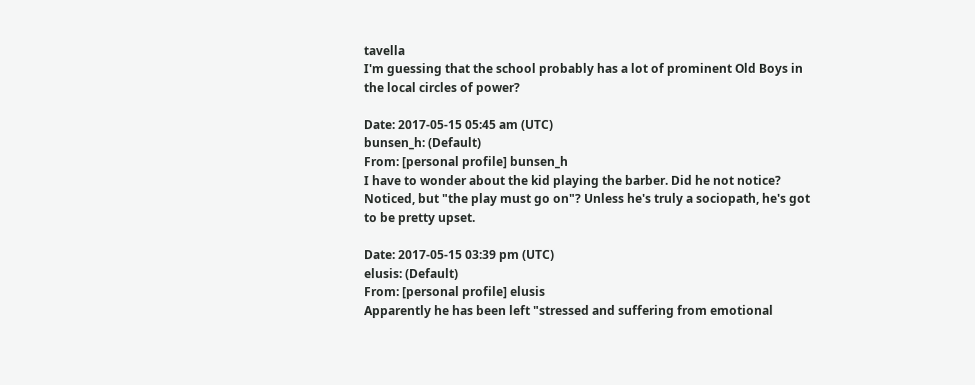tavella
I'm guessing that the school probably has a lot of prominent Old Boys in the local circles of power?

Date: 2017-05-15 05:45 am (UTC)
bunsen_h: (Default)
From: [personal profile] bunsen_h
I have to wonder about the kid playing the barber. Did he not notice? Noticed, but "the play must go on"? Unless he's truly a sociopath, he's got to be pretty upset.

Date: 2017-05-15 03:39 pm (UTC)
elusis: (Default)
From: [personal profile] elusis
Apparently he has been left "stressed and suffering from emotional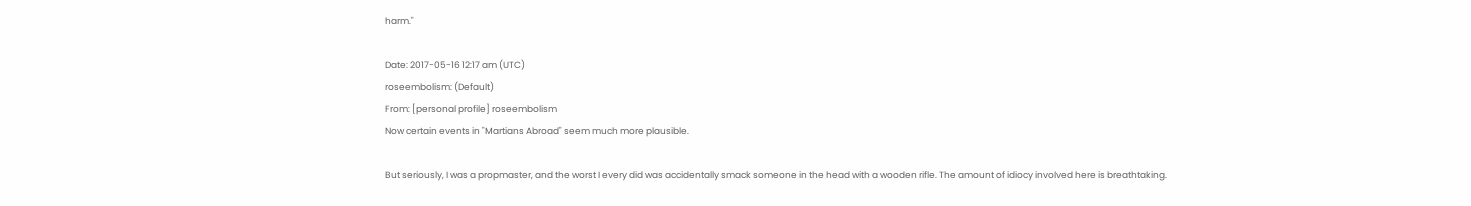harm."

Date: 2017-05-16 12:17 am (UTC)
roseembolism: (Default)
From: [personal profile] roseembolism
Now certain events in "Martians Abroad" seem much more plausible.

But seriously, I was a propmaster, and the worst I every did was accidentally smack someone in the head with a wooden rifle. The amount of idiocy involved here is breathtaking.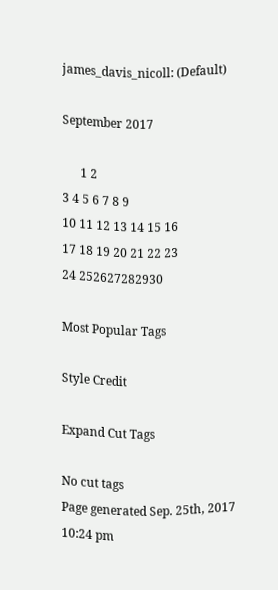james_davis_nicoll: (Default)

September 2017

      1 2
3 4 5 6 7 8 9
10 11 12 13 14 15 16
17 18 19 20 21 22 23
24 252627282930

Most Popular Tags

Style Credit

Expand Cut Tags

No cut tags
Page generated Sep. 25th, 2017 10:24 pm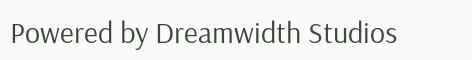Powered by Dreamwidth Studios